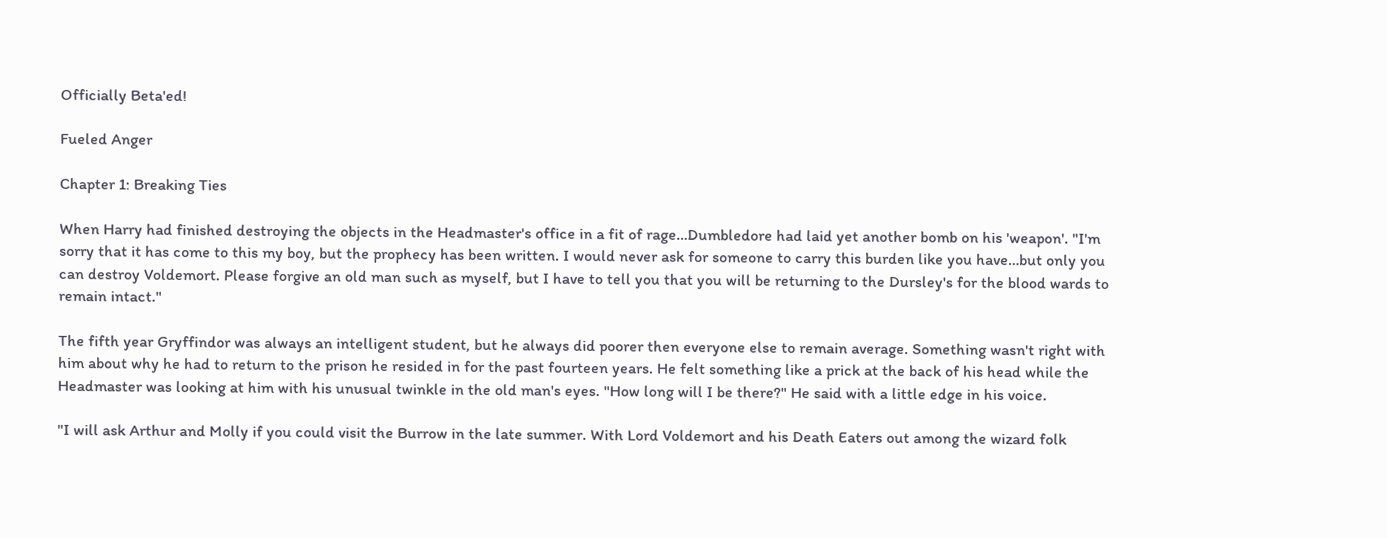Officially Beta'ed!

Fueled Anger

Chapter 1: Breaking Ties

When Harry had finished destroying the objects in the Headmaster's office in a fit of rage…Dumbledore had laid yet another bomb on his 'weapon'. "I'm sorry that it has come to this my boy, but the prophecy has been written. I would never ask for someone to carry this burden like you have…but only you can destroy Voldemort. Please forgive an old man such as myself, but I have to tell you that you will be returning to the Dursley's for the blood wards to remain intact."

The fifth year Gryffindor was always an intelligent student, but he always did poorer then everyone else to remain average. Something wasn't right with him about why he had to return to the prison he resided in for the past fourteen years. He felt something like a prick at the back of his head while the Headmaster was looking at him with his unusual twinkle in the old man's eyes. "How long will I be there?" He said with a little edge in his voice.

"I will ask Arthur and Molly if you could visit the Burrow in the late summer. With Lord Voldemort and his Death Eaters out among the wizard folk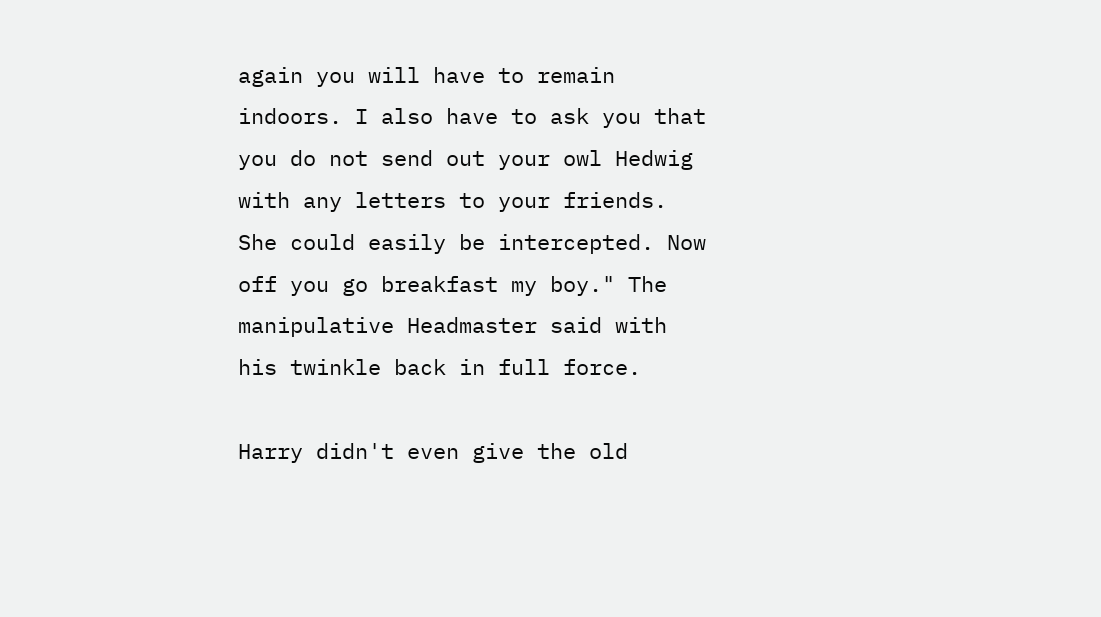again you will have to remain indoors. I also have to ask you that you do not send out your owl Hedwig with any letters to your friends. She could easily be intercepted. Now off you go breakfast my boy." The manipulative Headmaster said with his twinkle back in full force.

Harry didn't even give the old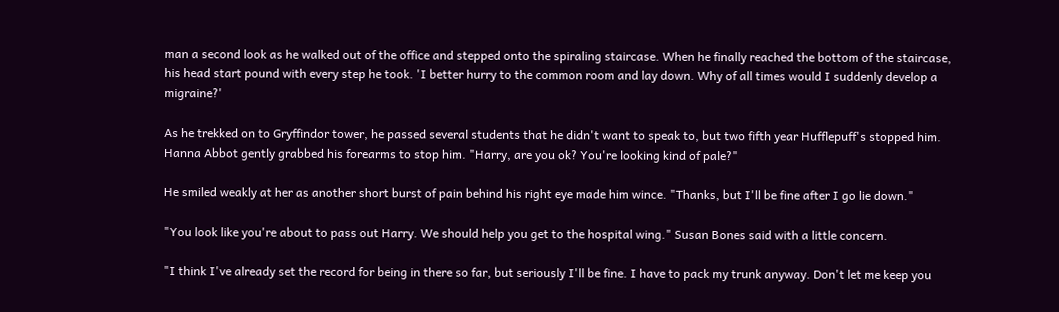man a second look as he walked out of the office and stepped onto the spiraling staircase. When he finally reached the bottom of the staircase, his head start pound with every step he took. 'I better hurry to the common room and lay down. Why of all times would I suddenly develop a migraine?'

As he trekked on to Gryffindor tower, he passed several students that he didn't want to speak to, but two fifth year Hufflepuff's stopped him. Hanna Abbot gently grabbed his forearms to stop him. "Harry, are you ok? You're looking kind of pale?"

He smiled weakly at her as another short burst of pain behind his right eye made him wince. "Thanks, but I'll be fine after I go lie down."

"You look like you're about to pass out Harry. We should help you get to the hospital wing." Susan Bones said with a little concern.

"I think I've already set the record for being in there so far, but seriously I'll be fine. I have to pack my trunk anyway. Don't let me keep you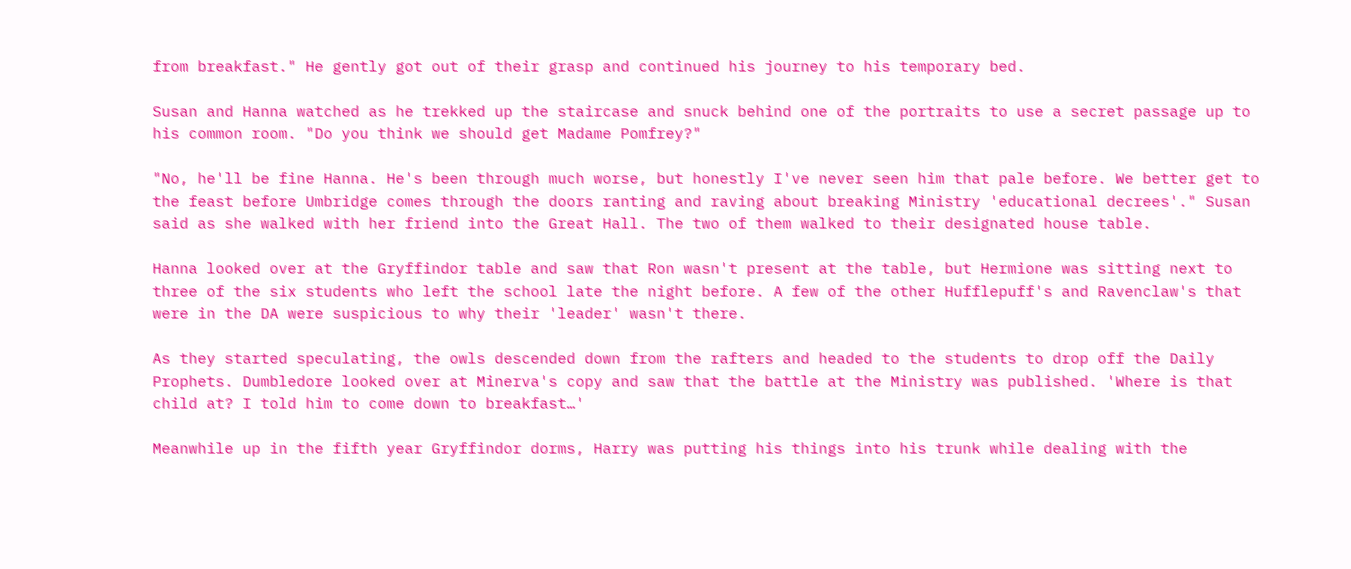from breakfast." He gently got out of their grasp and continued his journey to his temporary bed.

Susan and Hanna watched as he trekked up the staircase and snuck behind one of the portraits to use a secret passage up to his common room. "Do you think we should get Madame Pomfrey?"

"No, he'll be fine Hanna. He's been through much worse, but honestly I've never seen him that pale before. We better get to the feast before Umbridge comes through the doors ranting and raving about breaking Ministry 'educational decrees'." Susan said as she walked with her friend into the Great Hall. The two of them walked to their designated house table.

Hanna looked over at the Gryffindor table and saw that Ron wasn't present at the table, but Hermione was sitting next to three of the six students who left the school late the night before. A few of the other Hufflepuff's and Ravenclaw's that were in the DA were suspicious to why their 'leader' wasn't there.

As they started speculating, the owls descended down from the rafters and headed to the students to drop off the Daily Prophets. Dumbledore looked over at Minerva's copy and saw that the battle at the Ministry was published. 'Where is that child at? I told him to come down to breakfast…'

Meanwhile up in the fifth year Gryffindor dorms, Harry was putting his things into his trunk while dealing with the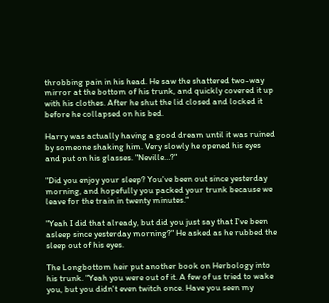throbbing pain in his head. He saw the shattered two-way mirror at the bottom of his trunk, and quickly covered it up with his clothes. After he shut the lid closed and locked it before he collapsed on his bed.

Harry was actually having a good dream until it was ruined by someone shaking him. Very slowly he opened his eyes and put on his glasses. "Neville…?"

"Did you enjoy your sleep? You've been out since yesterday morning, and hopefully you packed your trunk because we leave for the train in twenty minutes."

"Yeah I did that already, but did you just say that I've been asleep since yesterday morning?" He asked as he rubbed the sleep out of his eyes.

The Longbottom heir put another book on Herbology into his trunk. "Yeah you were out of it. A few of us tried to wake you, but you didn't even twitch once. Have you seen my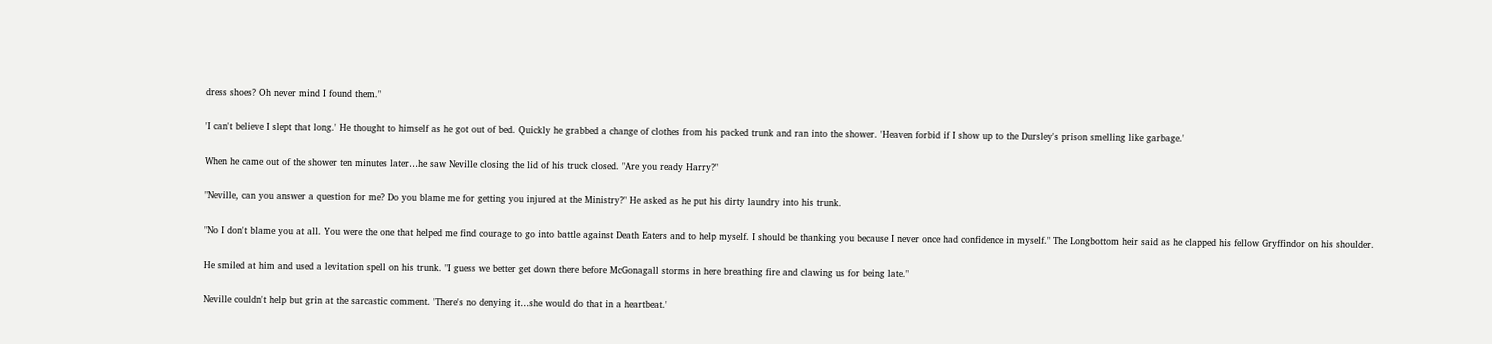dress shoes? Oh never mind I found them."

'I can't believe I slept that long.' He thought to himself as he got out of bed. Quickly he grabbed a change of clothes from his packed trunk and ran into the shower. 'Heaven forbid if I show up to the Dursley's prison smelling like garbage.'

When he came out of the shower ten minutes later…he saw Neville closing the lid of his truck closed. "Are you ready Harry?"

"Neville, can you answer a question for me? Do you blame me for getting you injured at the Ministry?" He asked as he put his dirty laundry into his trunk.

"No I don't blame you at all. You were the one that helped me find courage to go into battle against Death Eaters and to help myself. I should be thanking you because I never once had confidence in myself." The Longbottom heir said as he clapped his fellow Gryffindor on his shoulder.

He smiled at him and used a levitation spell on his trunk. "I guess we better get down there before McGonagall storms in here breathing fire and clawing us for being late."

Neville couldn't help but grin at the sarcastic comment. 'There's no denying it…she would do that in a heartbeat.'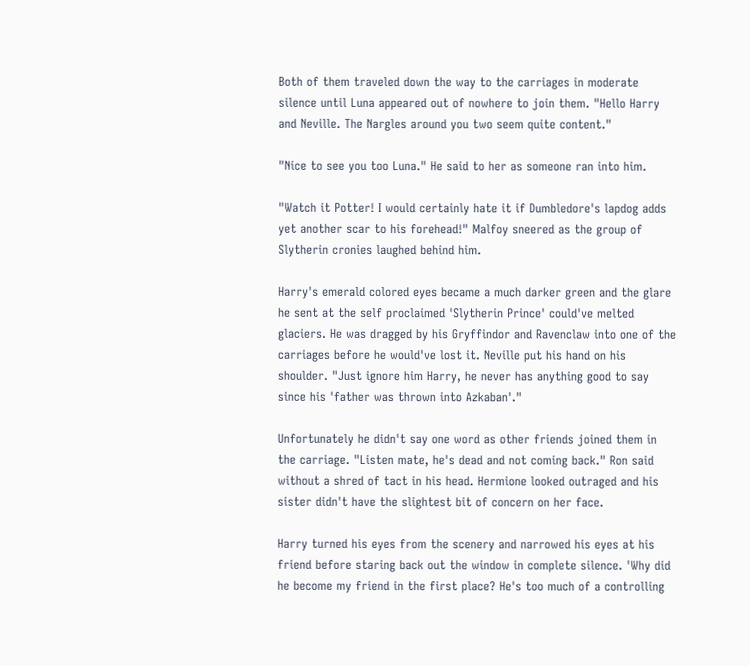Both of them traveled down the way to the carriages in moderate silence until Luna appeared out of nowhere to join them. "Hello Harry and Neville. The Nargles around you two seem quite content."

"Nice to see you too Luna." He said to her as someone ran into him.

"Watch it Potter! I would certainly hate it if Dumbledore's lapdog adds yet another scar to his forehead!" Malfoy sneered as the group of Slytherin cronies laughed behind him.

Harry's emerald colored eyes became a much darker green and the glare he sent at the self proclaimed 'Slytherin Prince' could've melted glaciers. He was dragged by his Gryffindor and Ravenclaw into one of the carriages before he would've lost it. Neville put his hand on his shoulder. "Just ignore him Harry, he never has anything good to say since his 'father was thrown into Azkaban'."

Unfortunately he didn't say one word as other friends joined them in the carriage. "Listen mate, he's dead and not coming back." Ron said without a shred of tact in his head. Hermione looked outraged and his sister didn't have the slightest bit of concern on her face.

Harry turned his eyes from the scenery and narrowed his eyes at his friend before staring back out the window in complete silence. 'Why did he become my friend in the first place? He's too much of a controlling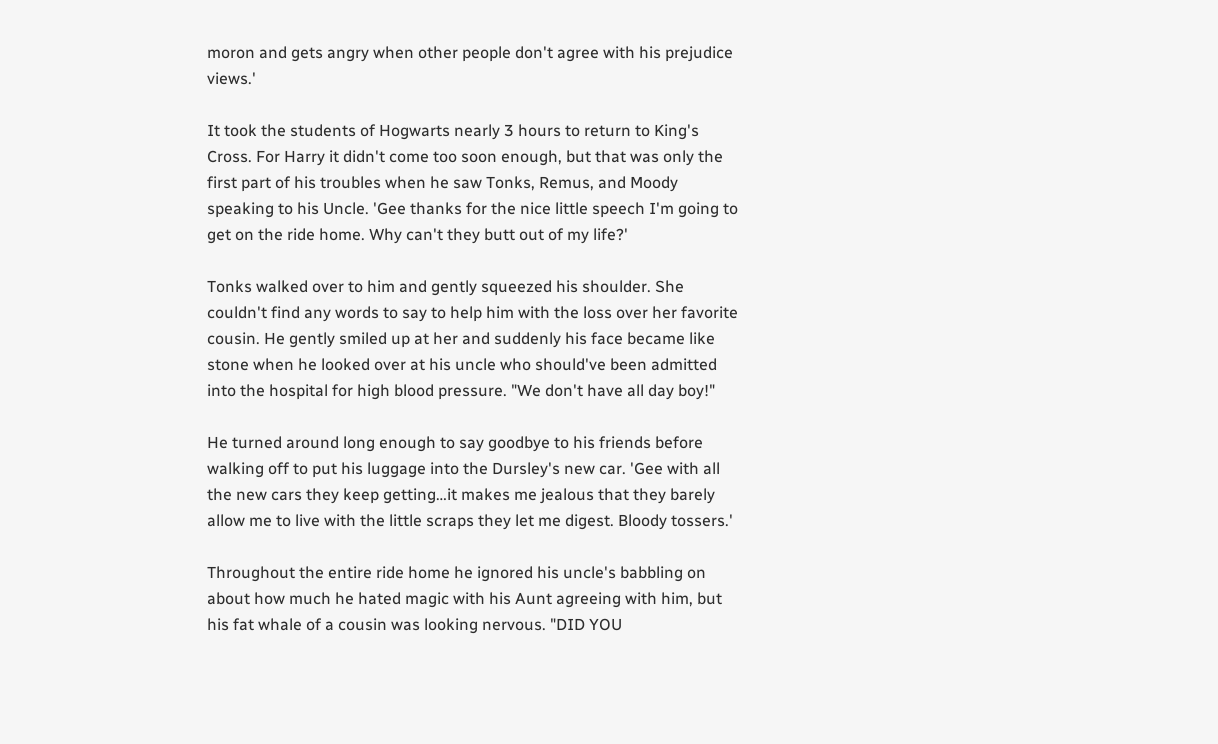moron and gets angry when other people don't agree with his prejudice views.'

It took the students of Hogwarts nearly 3 hours to return to King's Cross. For Harry it didn't come too soon enough, but that was only the first part of his troubles when he saw Tonks, Remus, and Moody speaking to his Uncle. 'Gee thanks for the nice little speech I'm going to get on the ride home. Why can't they butt out of my life?'

Tonks walked over to him and gently squeezed his shoulder. She couldn't find any words to say to help him with the loss over her favorite cousin. He gently smiled up at her and suddenly his face became like stone when he looked over at his uncle who should've been admitted into the hospital for high blood pressure. "We don't have all day boy!"

He turned around long enough to say goodbye to his friends before walking off to put his luggage into the Dursley's new car. 'Gee with all the new cars they keep getting…it makes me jealous that they barely allow me to live with the little scraps they let me digest. Bloody tossers.'

Throughout the entire ride home he ignored his uncle's babbling on about how much he hated magic with his Aunt agreeing with him, but his fat whale of a cousin was looking nervous. "DID YOU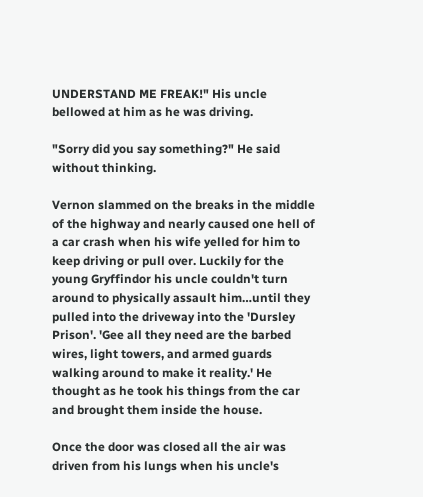UNDERSTAND ME FREAK!" His uncle bellowed at him as he was driving.

"Sorry did you say something?" He said without thinking.

Vernon slammed on the breaks in the middle of the highway and nearly caused one hell of a car crash when his wife yelled for him to keep driving or pull over. Luckily for the young Gryffindor his uncle couldn't turn around to physically assault him…until they pulled into the driveway into the 'Dursley Prison'. 'Gee all they need are the barbed wires, light towers, and armed guards walking around to make it reality.' He thought as he took his things from the car and brought them inside the house.

Once the door was closed all the air was driven from his lungs when his uncle's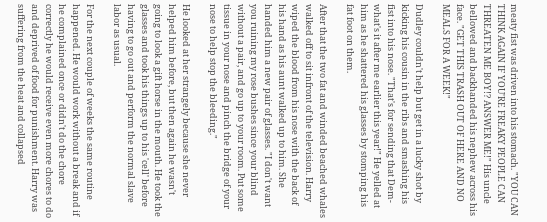meaty fist was driven into his stomach. "YOU CAN THINK AGAIN IF YOU'RE FREAKY PEOPLE CAN THREATEN ME BOY!? ANSWER ME!" His uncle bellowed and backhanded his nephew across his face. "GET THIS TRASH OUT OF HERE AND NO MEALS FOR A WEEK!"

Dudley couldn't help but get in a lucky shot by kicking his cousin in the ribs and smashing his fist into his nose. "That's for sending that Dem-what's it after me earlier this year!" He yelled at him as he shattered his glasses by stomping his fat foot on them.

After that the two fat and winded beached whales walked off to sit infront of the television. Harry wiped the blood from his nose with the back of his hand as his aunt walked up to him. She handed him a new pair of glasses. "I don't want you ruining my rose bushes since your blind without a pair, and go up to your room. Put some tissue in your nose and pinch the bridge of your nose to help stop the bleeding."

He looked at her strangely because she never helped him before, but then again he wasn't going to look a gift horse in the mouth. He took the glasses and took his things up to his 'cell' before having to go out and perform the normal slave labor as usual.

For the next couple of weeks the same routine happened. He would work without a break and if he complained once or didn't do the chore correctly he would receive even more chores to do and deprived of food for punishment. Harry was suffering from the heat and collapsed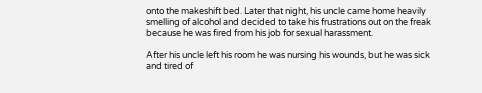onto the makeshift bed. Later that night, his uncle came home heavily smelling of alcohol and decided to take his frustrations out on the freak because he was fired from his job for sexual harassment.

After his uncle left his room he was nursing his wounds, but he was sick and tired of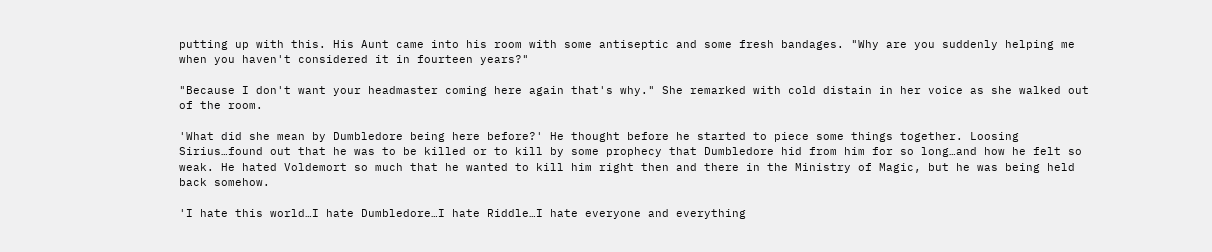putting up with this. His Aunt came into his room with some antiseptic and some fresh bandages. "Why are you suddenly helping me when you haven't considered it in fourteen years?"

"Because I don't want your headmaster coming here again that's why." She remarked with cold distain in her voice as she walked out of the room.

'What did she mean by Dumbledore being here before?' He thought before he started to piece some things together. Loosing Sirius…found out that he was to be killed or to kill by some prophecy that Dumbledore hid from him for so long…and how he felt so weak. He hated Voldemort so much that he wanted to kill him right then and there in the Ministry of Magic, but he was being held back somehow.

'I hate this world…I hate Dumbledore…I hate Riddle…I hate everyone and everything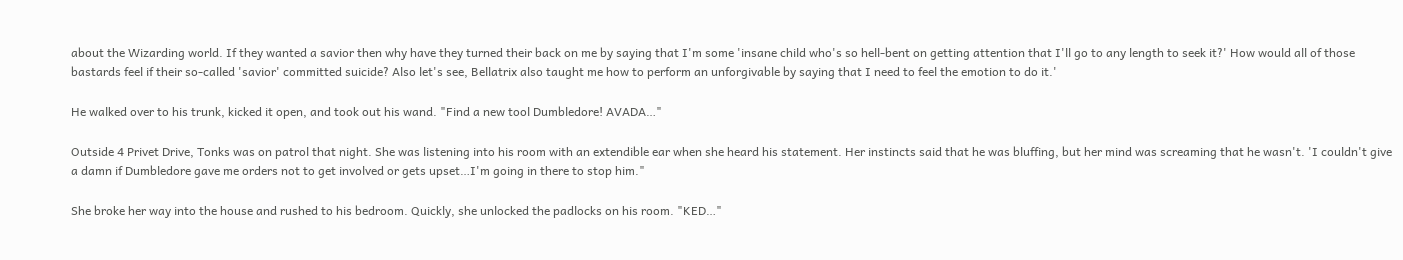about the Wizarding world. If they wanted a savior then why have they turned their back on me by saying that I'm some 'insane child who's so hell-bent on getting attention that I'll go to any length to seek it?' How would all of those bastards feel if their so-called 'savior' committed suicide? Also let's see, Bellatrix also taught me how to perform an unforgivable by saying that I need to feel the emotion to do it.'

He walked over to his trunk, kicked it open, and took out his wand. "Find a new tool Dumbledore! AVADA…"

Outside 4 Privet Drive, Tonks was on patrol that night. She was listening into his room with an extendible ear when she heard his statement. Her instincts said that he was bluffing, but her mind was screaming that he wasn't. 'I couldn't give a damn if Dumbledore gave me orders not to get involved or gets upset…I'm going in there to stop him."

She broke her way into the house and rushed to his bedroom. Quickly, she unlocked the padlocks on his room. "KED…"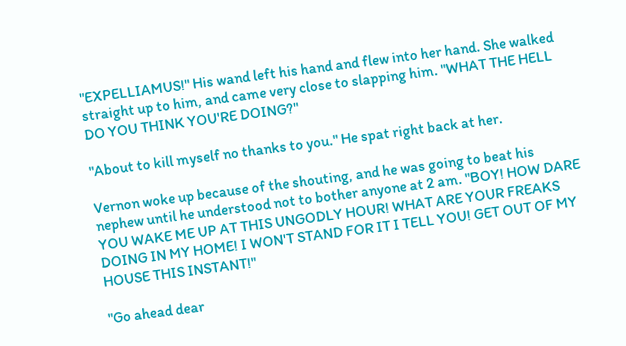"EXPELLIAMUS!" His wand left his hand and flew into her hand. She walked straight up to him, and came very close to slapping him. "WHAT THE HELL DO YOU THINK YOU'RE DOING?"

"About to kill myself no thanks to you." He spat right back at her.

Vernon woke up because of the shouting, and he was going to beat his nephew until he understood not to bother anyone at 2 am. "BOY! HOW DARE YOU WAKE ME UP AT THIS UNGODLY HOUR! WHAT ARE YOUR FREAKS DOING IN MY HOME! I WON'T STAND FOR IT I TELL YOU! GET OUT OF MY HOUSE THIS INSTANT!"

"Go ahead dear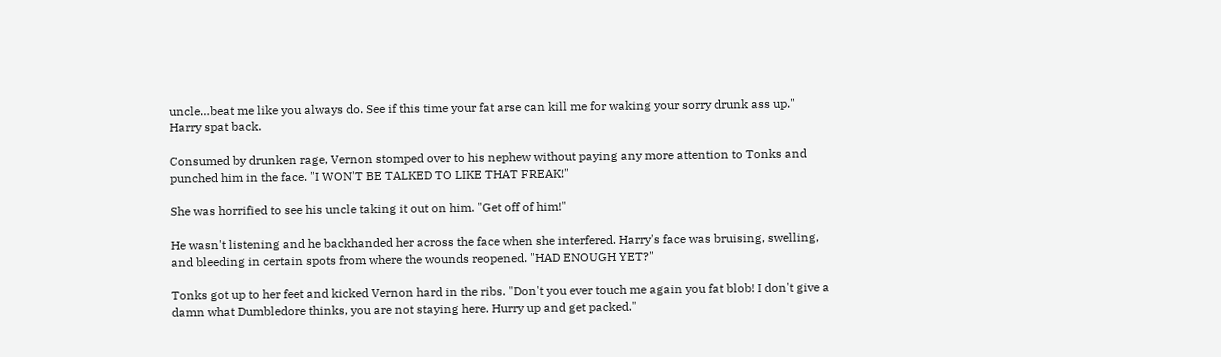uncle…beat me like you always do. See if this time your fat arse can kill me for waking your sorry drunk ass up." Harry spat back.

Consumed by drunken rage, Vernon stomped over to his nephew without paying any more attention to Tonks and punched him in the face. "I WON'T BE TALKED TO LIKE THAT FREAK!"

She was horrified to see his uncle taking it out on him. "Get off of him!"

He wasn't listening and he backhanded her across the face when she interfered. Harry's face was bruising, swelling, and bleeding in certain spots from where the wounds reopened. "HAD ENOUGH YET?"

Tonks got up to her feet and kicked Vernon hard in the ribs. "Don't you ever touch me again you fat blob! I don't give a damn what Dumbledore thinks, you are not staying here. Hurry up and get packed."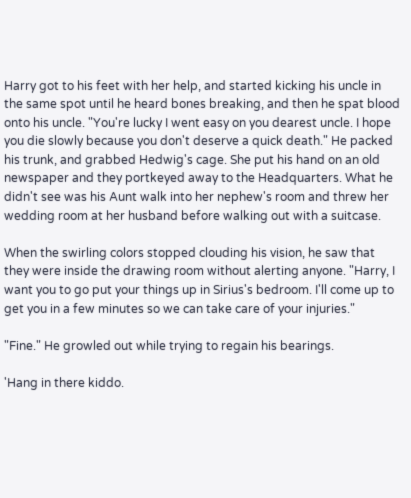Harry got to his feet with her help, and started kicking his uncle in the same spot until he heard bones breaking, and then he spat blood onto his uncle. "You're lucky I went easy on you dearest uncle. I hope you die slowly because you don't deserve a quick death." He packed his trunk, and grabbed Hedwig's cage. She put his hand on an old newspaper and they portkeyed away to the Headquarters. What he didn't see was his Aunt walk into her nephew's room and threw her wedding room at her husband before walking out with a suitcase.

When the swirling colors stopped clouding his vision, he saw that they were inside the drawing room without alerting anyone. "Harry, I want you to go put your things up in Sirius's bedroom. I'll come up to get you in a few minutes so we can take care of your injuries."

"Fine." He growled out while trying to regain his bearings.

'Hang in there kiddo.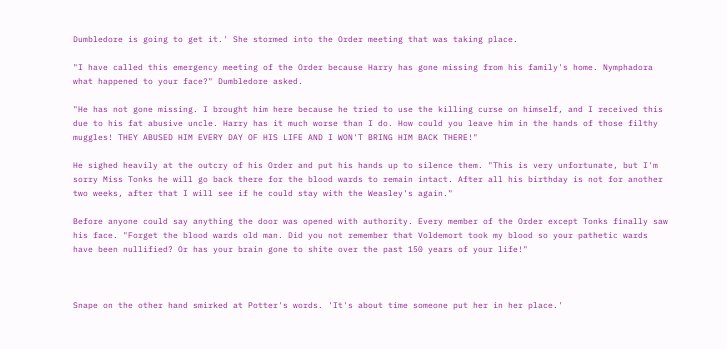Dumbledore is going to get it.' She stormed into the Order meeting that was taking place.

"I have called this emergency meeting of the Order because Harry has gone missing from his family's home. Nymphadora what happened to your face?" Dumbledore asked.

"He has not gone missing. I brought him here because he tried to use the killing curse on himself, and I received this due to his fat abusive uncle. Harry has it much worse than I do. How could you leave him in the hands of those filthy muggles! THEY ABUSED HIM EVERY DAY OF HIS LIFE AND I WON'T BRING HIM BACK THERE!"

He sighed heavily at the outcry of his Order and put his hands up to silence them. "This is very unfortunate, but I'm sorry Miss Tonks he will go back there for the blood wards to remain intact. After all his birthday is not for another two weeks, after that I will see if he could stay with the Weasley's again."

Before anyone could say anything the door was opened with authority. Every member of the Order except Tonks finally saw his face. "Forget the blood wards old man. Did you not remember that Voldemort took my blood so your pathetic wards have been nullified? Or has your brain gone to shite over the past 150 years of your life!"



Snape on the other hand smirked at Potter's words. 'It's about time someone put her in her place.'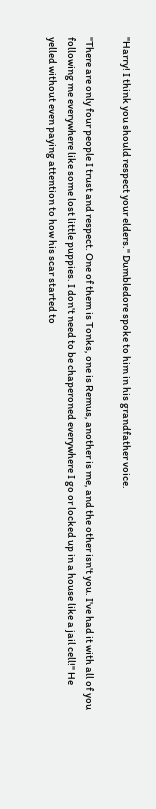"Harry! I think you should respect your elders." Dumbledore spoke to him in his grandfather voice.

"There are only four people I trust and respect. One of them is Tonks, one is Remus, another is me, and the other isn't you. I've had it with all of you following me everywhere like some lost little puppies. I don't need to be chaperoned everywhere I go or locked up in a house like a jail cell!" He yelled without even paying attention to how his scar started to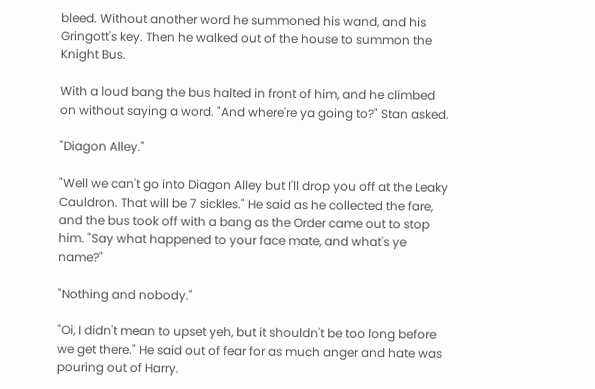bleed. Without another word he summoned his wand, and his Gringott's key. Then he walked out of the house to summon the Knight Bus.

With a loud bang the bus halted in front of him, and he climbed on without saying a word. "And where're ya going to?" Stan asked.

"Diagon Alley."

"Well we can't go into Diagon Alley but I'll drop you off at the Leaky Cauldron. That will be 7 sickles." He said as he collected the fare, and the bus took off with a bang as the Order came out to stop him. "Say what happened to your face mate, and what's ye name?"

"Nothing and nobody."

"Oi, I didn't mean to upset yeh, but it shouldn't be too long before we get there." He said out of fear for as much anger and hate was pouring out of Harry.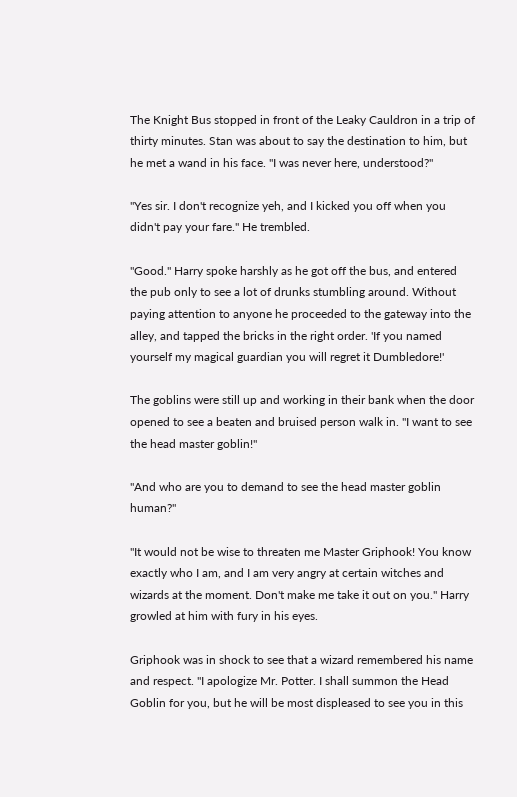The Knight Bus stopped in front of the Leaky Cauldron in a trip of thirty minutes. Stan was about to say the destination to him, but he met a wand in his face. "I was never here, understood?"

"Yes sir. I don't recognize yeh, and I kicked you off when you didn't pay your fare." He trembled.

"Good." Harry spoke harshly as he got off the bus, and entered the pub only to see a lot of drunks stumbling around. Without paying attention to anyone he proceeded to the gateway into the alley, and tapped the bricks in the right order. 'If you named yourself my magical guardian you will regret it Dumbledore!'

The goblins were still up and working in their bank when the door opened to see a beaten and bruised person walk in. "I want to see the head master goblin!"

"And who are you to demand to see the head master goblin human?"

"It would not be wise to threaten me Master Griphook! You know exactly who I am, and I am very angry at certain witches and wizards at the moment. Don't make me take it out on you." Harry growled at him with fury in his eyes.

Griphook was in shock to see that a wizard remembered his name and respect. "I apologize Mr. Potter. I shall summon the Head Goblin for you, but he will be most displeased to see you in this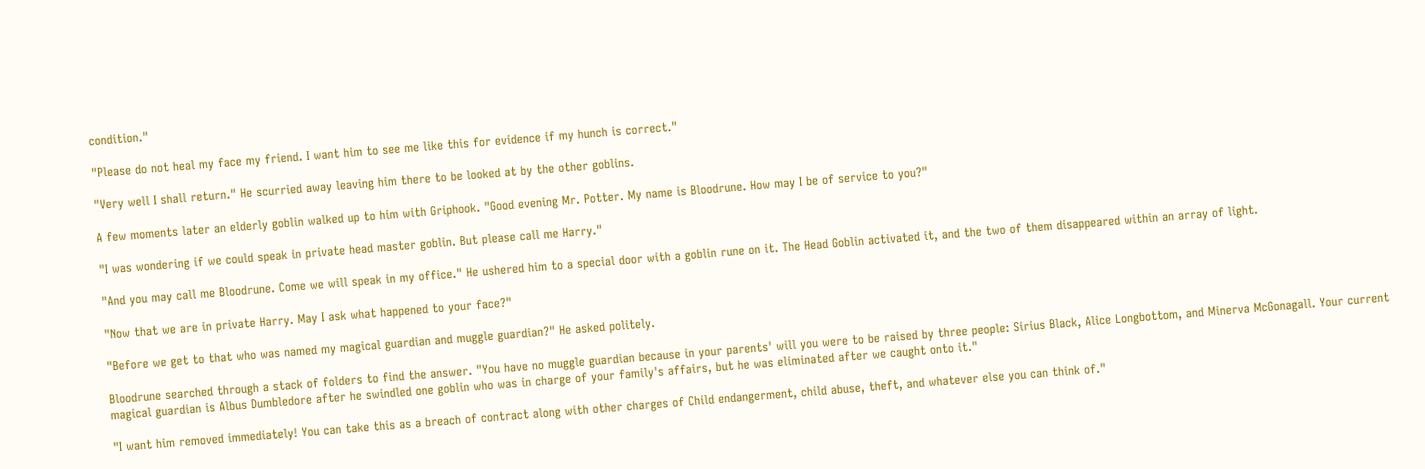condition."

"Please do not heal my face my friend. I want him to see me like this for evidence if my hunch is correct."

"Very well I shall return." He scurried away leaving him there to be looked at by the other goblins.

A few moments later an elderly goblin walked up to him with Griphook. "Good evening Mr. Potter. My name is Bloodrune. How may I be of service to you?"

"I was wondering if we could speak in private head master goblin. But please call me Harry."

"And you may call me Bloodrune. Come we will speak in my office." He ushered him to a special door with a goblin rune on it. The Head Goblin activated it, and the two of them disappeared within an array of light.

"Now that we are in private Harry. May I ask what happened to your face?"

"Before we get to that who was named my magical guardian and muggle guardian?" He asked politely.

Bloodrune searched through a stack of folders to find the answer. "You have no muggle guardian because in your parents' will you were to be raised by three people: Sirius Black, Alice Longbottom, and Minerva McGonagall. Your current magical guardian is Albus Dumbledore after he swindled one goblin who was in charge of your family's affairs, but he was eliminated after we caught onto it."

"I want him removed immediately! You can take this as a breach of contract along with other charges of Child endangerment, child abuse, theft, and whatever else you can think of."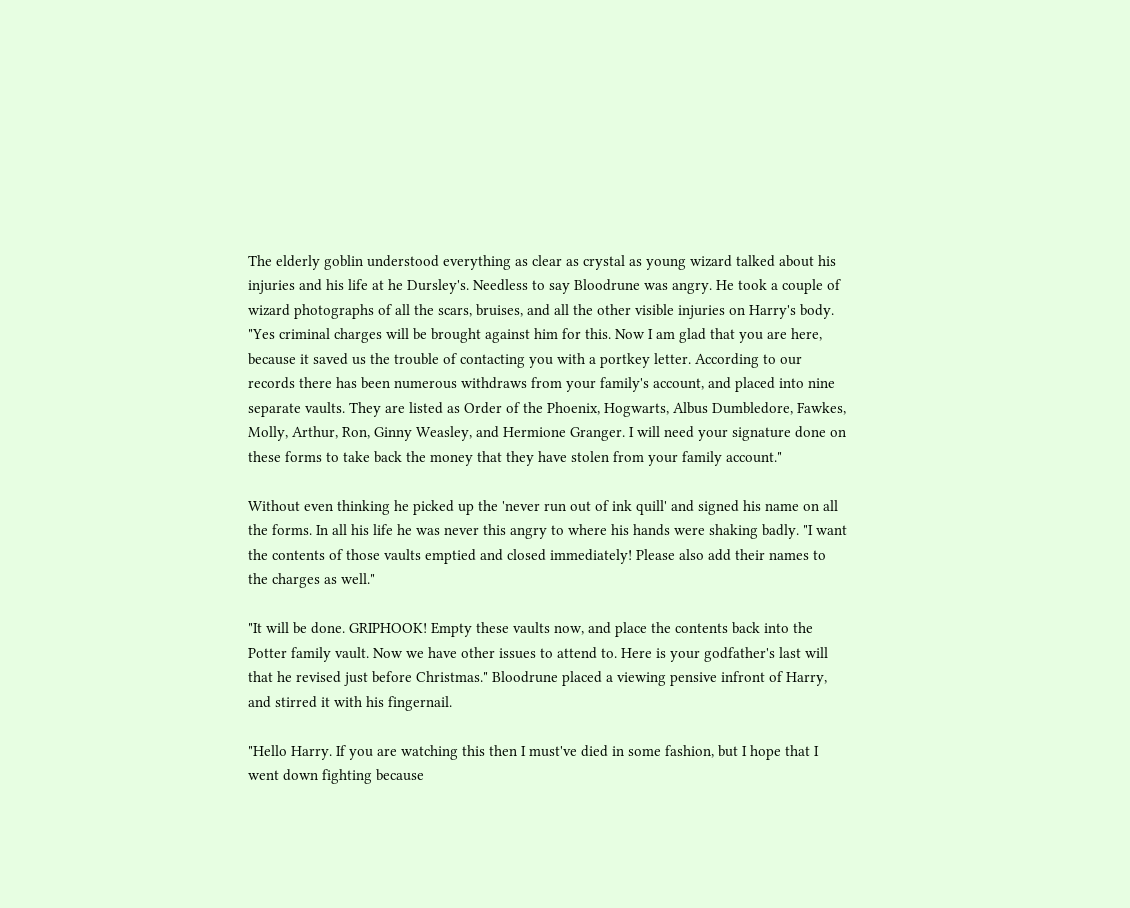The elderly goblin understood everything as clear as crystal as young wizard talked about his injuries and his life at he Dursley's. Needless to say Bloodrune was angry. He took a couple of wizard photographs of all the scars, bruises, and all the other visible injuries on Harry's body. "Yes criminal charges will be brought against him for this. Now I am glad that you are here, because it saved us the trouble of contacting you with a portkey letter. According to our records there has been numerous withdraws from your family's account, and placed into nine separate vaults. They are listed as Order of the Phoenix, Hogwarts, Albus Dumbledore, Fawkes, Molly, Arthur, Ron, Ginny Weasley, and Hermione Granger. I will need your signature done on these forms to take back the money that they have stolen from your family account."

Without even thinking he picked up the 'never run out of ink quill' and signed his name on all the forms. In all his life he was never this angry to where his hands were shaking badly. "I want the contents of those vaults emptied and closed immediately! Please also add their names to the charges as well."

"It will be done. GRIPHOOK! Empty these vaults now, and place the contents back into the Potter family vault. Now we have other issues to attend to. Here is your godfather's last will that he revised just before Christmas." Bloodrune placed a viewing pensive infront of Harry, and stirred it with his fingernail.

"Hello Harry. If you are watching this then I must've died in some fashion, but I hope that I went down fighting because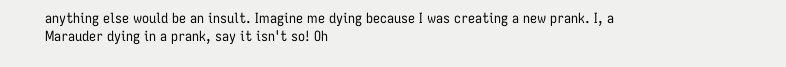anything else would be an insult. Imagine me dying because I was creating a new prank. I, a Marauder dying in a prank, say it isn't so! Oh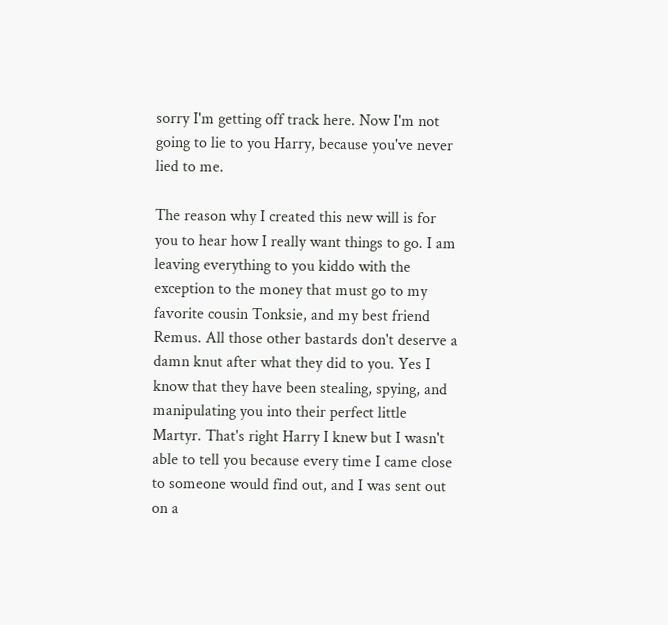sorry I'm getting off track here. Now I'm not going to lie to you Harry, because you've never lied to me.

The reason why I created this new will is for you to hear how I really want things to go. I am leaving everything to you kiddo with the exception to the money that must go to my favorite cousin Tonksie, and my best friend Remus. All those other bastards don't deserve a damn knut after what they did to you. Yes I know that they have been stealing, spying, and manipulating you into their perfect little Martyr. That's right Harry I knew but I wasn't able to tell you because every time I came close to someone would find out, and I was sent out on a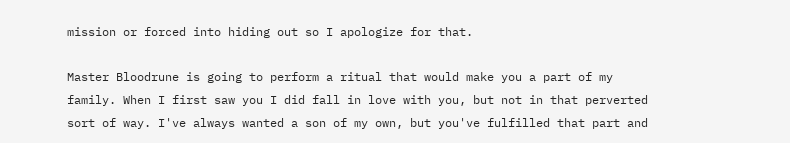mission or forced into hiding out so I apologize for that.

Master Bloodrune is going to perform a ritual that would make you a part of my family. When I first saw you I did fall in love with you, but not in that perverted sort of way. I've always wanted a son of my own, but you've fulfilled that part and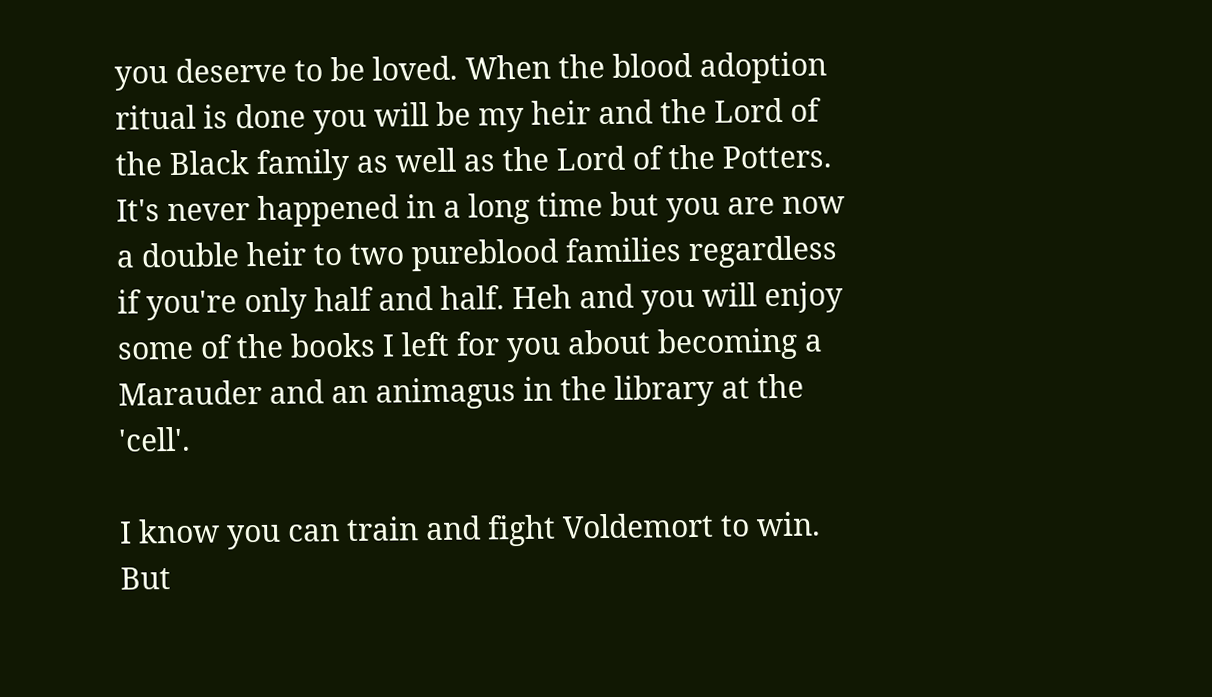you deserve to be loved. When the blood adoption ritual is done you will be my heir and the Lord of the Black family as well as the Lord of the Potters. It's never happened in a long time but you are now a double heir to two pureblood families regardless if you're only half and half. Heh and you will enjoy some of the books I left for you about becoming a Marauder and an animagus in the library at the 'cell'.

I know you can train and fight Voldemort to win. But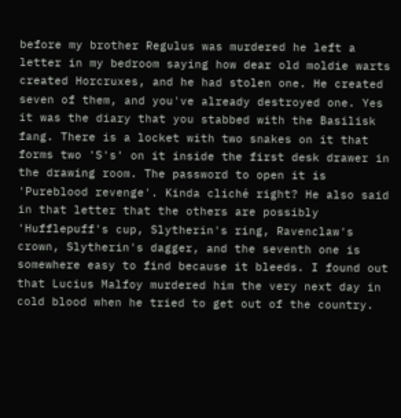before my brother Regulus was murdered he left a letter in my bedroom saying how dear old moldie warts created Horcruxes, and he had stolen one. He created seven of them, and you've already destroyed one. Yes it was the diary that you stabbed with the Basilisk fang. There is a locket with two snakes on it that forms two 'S's' on it inside the first desk drawer in the drawing room. The password to open it is 'Pureblood revenge'. Kinda cliché right? He also said in that letter that the others are possibly 'Hufflepuff's cup, Slytherin's ring, Ravenclaw's crown, Slytherin's dagger, and the seventh one is somewhere easy to find because it bleeds. I found out that Lucius Malfoy murdered him the very next day in cold blood when he tried to get out of the country.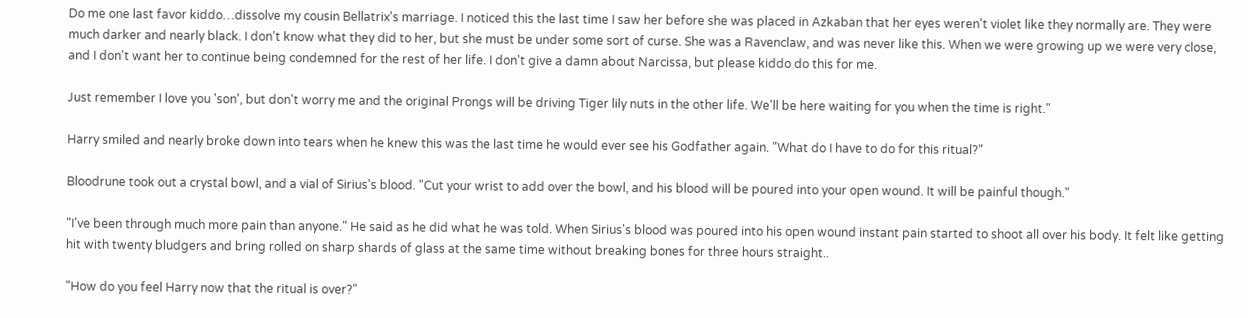Do me one last favor kiddo…dissolve my cousin Bellatrix's marriage. I noticed this the last time I saw her before she was placed in Azkaban that her eyes weren't violet like they normally are. They were much darker and nearly black. I don't know what they did to her, but she must be under some sort of curse. She was a Ravenclaw, and was never like this. When we were growing up we were very close, and I don't want her to continue being condemned for the rest of her life. I don't give a damn about Narcissa, but please kiddo do this for me.

Just remember I love you 'son', but don't worry me and the original Prongs will be driving Tiger lily nuts in the other life. We'll be here waiting for you when the time is right."

Harry smiled and nearly broke down into tears when he knew this was the last time he would ever see his Godfather again. "What do I have to do for this ritual?"

Bloodrune took out a crystal bowl, and a vial of Sirius's blood. "Cut your wrist to add over the bowl, and his blood will be poured into your open wound. It will be painful though."

"I've been through much more pain than anyone." He said as he did what he was told. When Sirius's blood was poured into his open wound instant pain started to shoot all over his body. It felt like getting hit with twenty bludgers and bring rolled on sharp shards of glass at the same time without breaking bones for three hours straight..

"How do you feel Harry now that the ritual is over?"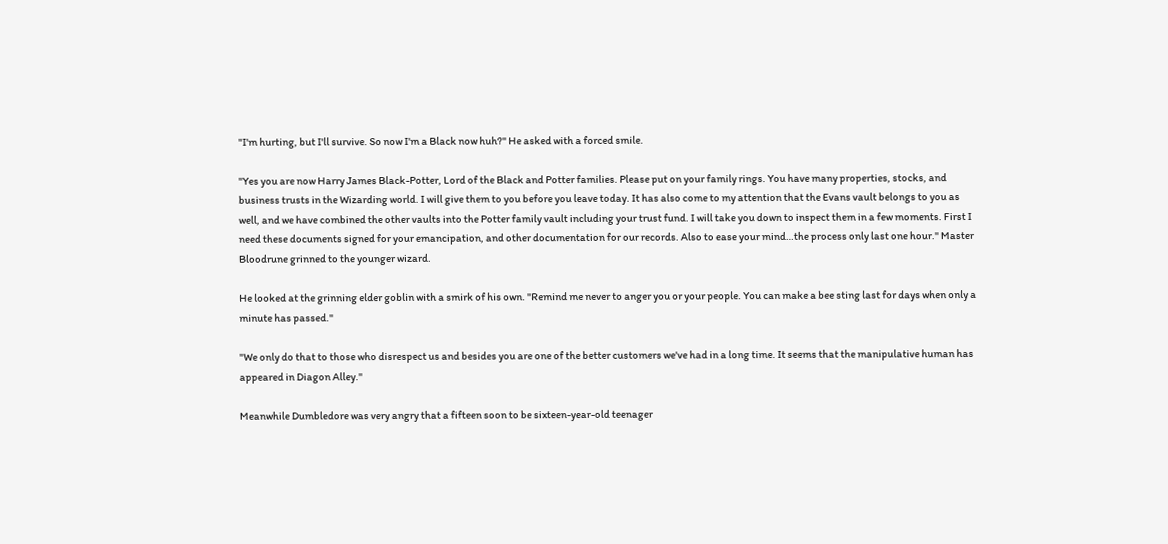"I'm hurting, but I'll survive. So now I'm a Black now huh?" He asked with a forced smile.

"Yes you are now Harry James Black-Potter, Lord of the Black and Potter families. Please put on your family rings. You have many properties, stocks, and business trusts in the Wizarding world. I will give them to you before you leave today. It has also come to my attention that the Evans vault belongs to you as well, and we have combined the other vaults into the Potter family vault including your trust fund. I will take you down to inspect them in a few moments. First I need these documents signed for your emancipation, and other documentation for our records. Also to ease your mind…the process only last one hour." Master Bloodrune grinned to the younger wizard.

He looked at the grinning elder goblin with a smirk of his own. "Remind me never to anger you or your people. You can make a bee sting last for days when only a minute has passed."

"We only do that to those who disrespect us and besides you are one of the better customers we've had in a long time. It seems that the manipulative human has appeared in Diagon Alley."

Meanwhile Dumbledore was very angry that a fifteen soon to be sixteen-year-old teenager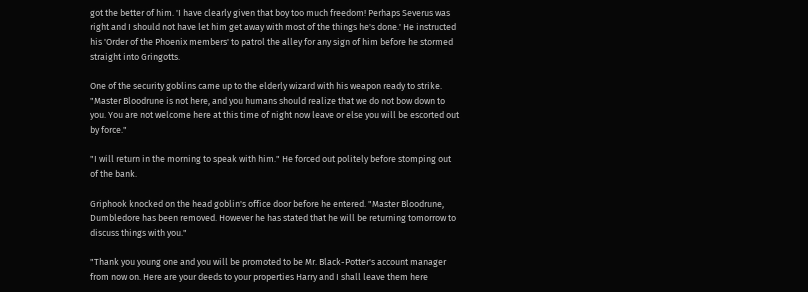got the better of him. 'I have clearly given that boy too much freedom! Perhaps Severus was right and I should not have let him get away with most of the things he's done.' He instructed his 'Order of the Phoenix members' to patrol the alley for any sign of him before he stormed straight into Gringotts.

One of the security goblins came up to the elderly wizard with his weapon ready to strike. "Master Bloodrune is not here, and you humans should realize that we do not bow down to you. You are not welcome here at this time of night now leave or else you will be escorted out by force."

"I will return in the morning to speak with him." He forced out politely before stomping out of the bank.

Griphook knocked on the head goblin's office door before he entered. "Master Bloodrune, Dumbledore has been removed. However he has stated that he will be returning tomorrow to discuss things with you."

"Thank you young one and you will be promoted to be Mr. Black-Potter's account manager from now on. Here are your deeds to your properties Harry and I shall leave them here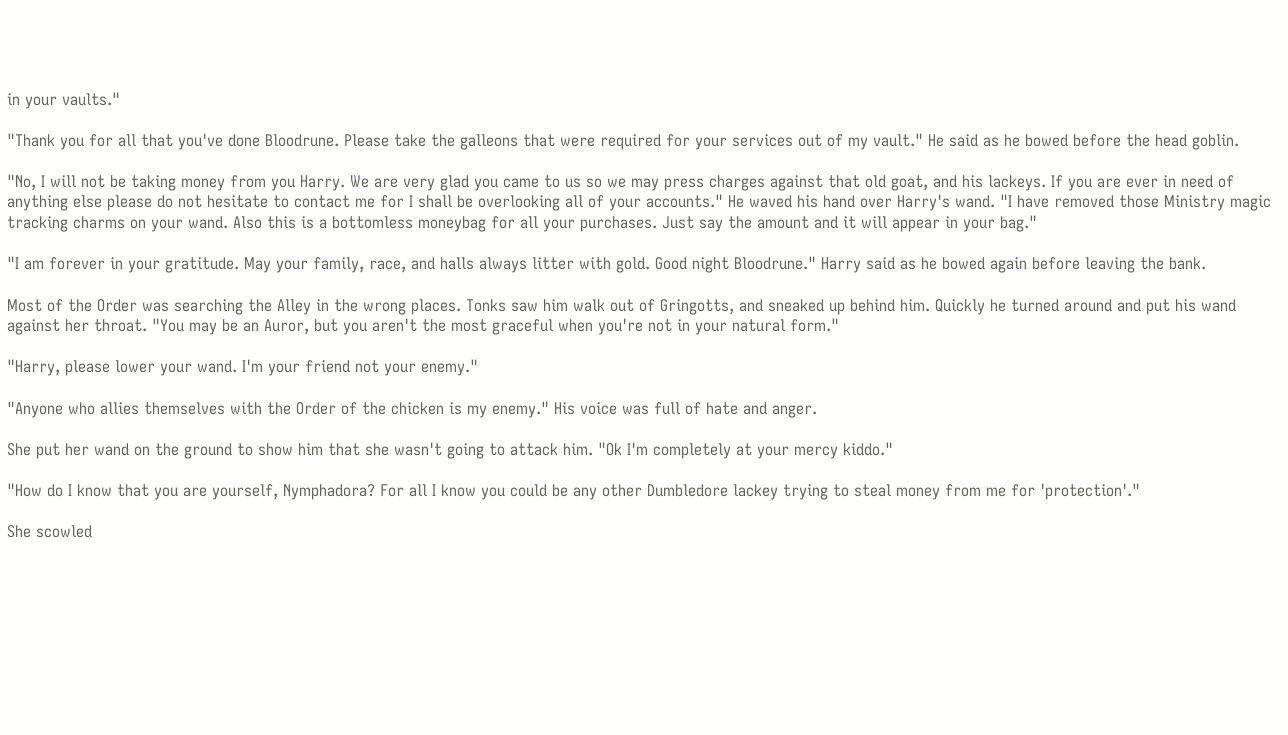in your vaults."

"Thank you for all that you've done Bloodrune. Please take the galleons that were required for your services out of my vault." He said as he bowed before the head goblin.

"No, I will not be taking money from you Harry. We are very glad you came to us so we may press charges against that old goat, and his lackeys. If you are ever in need of anything else please do not hesitate to contact me for I shall be overlooking all of your accounts." He waved his hand over Harry's wand. "I have removed those Ministry magic tracking charms on your wand. Also this is a bottomless moneybag for all your purchases. Just say the amount and it will appear in your bag."

"I am forever in your gratitude. May your family, race, and halls always litter with gold. Good night Bloodrune." Harry said as he bowed again before leaving the bank.

Most of the Order was searching the Alley in the wrong places. Tonks saw him walk out of Gringotts, and sneaked up behind him. Quickly he turned around and put his wand against her throat. "You may be an Auror, but you aren't the most graceful when you're not in your natural form."

"Harry, please lower your wand. I'm your friend not your enemy."

"Anyone who allies themselves with the Order of the chicken is my enemy." His voice was full of hate and anger.

She put her wand on the ground to show him that she wasn't going to attack him. "Ok I'm completely at your mercy kiddo."

"How do I know that you are yourself, Nymphadora? For all I know you could be any other Dumbledore lackey trying to steal money from me for 'protection'."

She scowled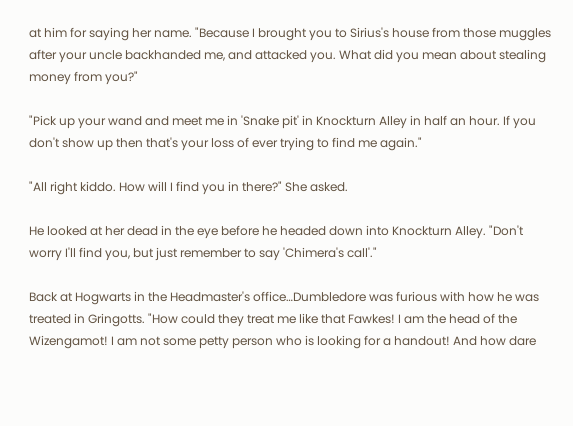at him for saying her name. "Because I brought you to Sirius's house from those muggles after your uncle backhanded me, and attacked you. What did you mean about stealing money from you?"

"Pick up your wand and meet me in 'Snake pit' in Knockturn Alley in half an hour. If you don't show up then that's your loss of ever trying to find me again."

"All right kiddo. How will I find you in there?" She asked.

He looked at her dead in the eye before he headed down into Knockturn Alley. "Don't worry I'll find you, but just remember to say 'Chimera's call'."

Back at Hogwarts in the Headmaster's office…Dumbledore was furious with how he was treated in Gringotts. "How could they treat me like that Fawkes! I am the head of the Wizengamot! I am not some petty person who is looking for a handout! And how dare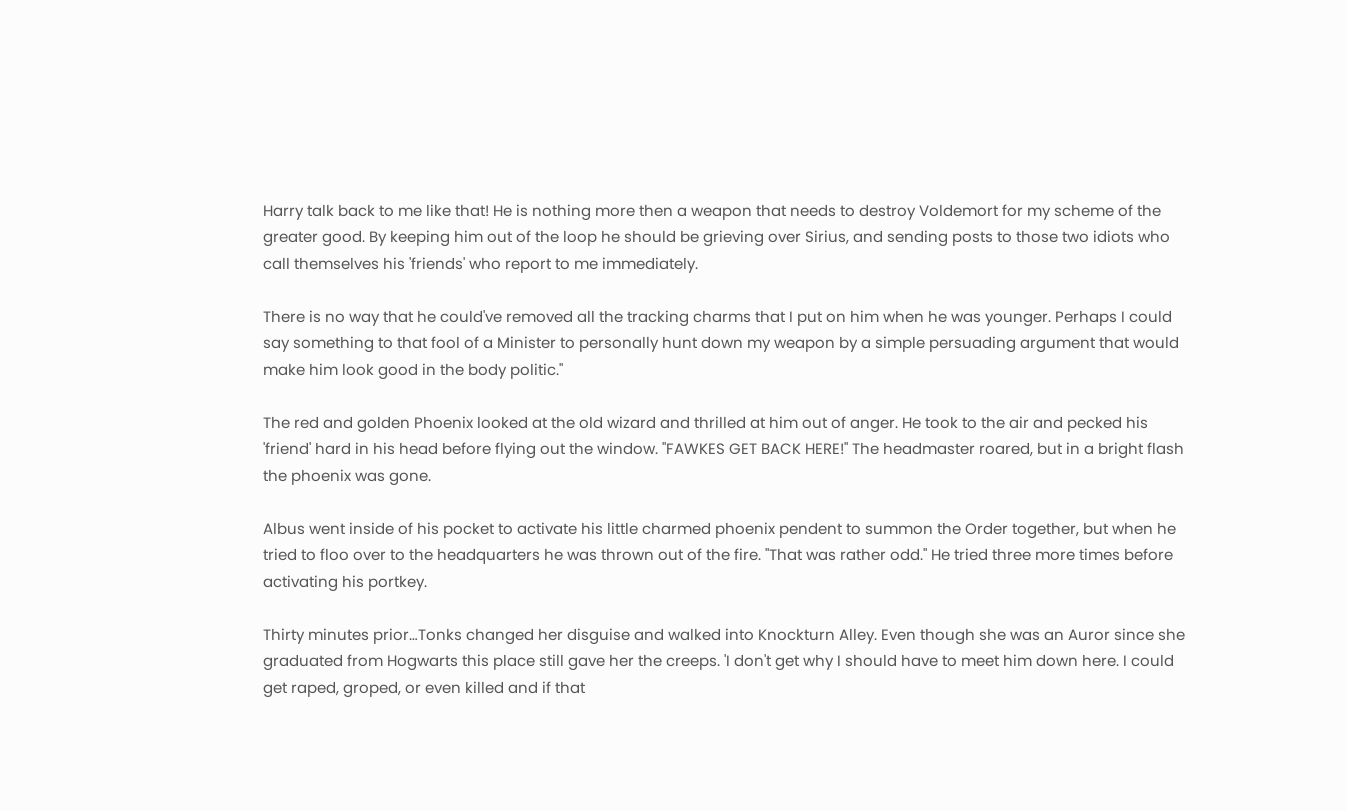Harry talk back to me like that! He is nothing more then a weapon that needs to destroy Voldemort for my scheme of the greater good. By keeping him out of the loop he should be grieving over Sirius, and sending posts to those two idiots who call themselves his 'friends' who report to me immediately.

There is no way that he could've removed all the tracking charms that I put on him when he was younger. Perhaps I could say something to that fool of a Minister to personally hunt down my weapon by a simple persuading argument that would make him look good in the body politic."

The red and golden Phoenix looked at the old wizard and thrilled at him out of anger. He took to the air and pecked his 'friend' hard in his head before flying out the window. "FAWKES GET BACK HERE!" The headmaster roared, but in a bright flash the phoenix was gone.

Albus went inside of his pocket to activate his little charmed phoenix pendent to summon the Order together, but when he tried to floo over to the headquarters he was thrown out of the fire. "That was rather odd." He tried three more times before activating his portkey.

Thirty minutes prior…Tonks changed her disguise and walked into Knockturn Alley. Even though she was an Auror since she graduated from Hogwarts this place still gave her the creeps. 'I don't get why I should have to meet him down here. I could get raped, groped, or even killed and if that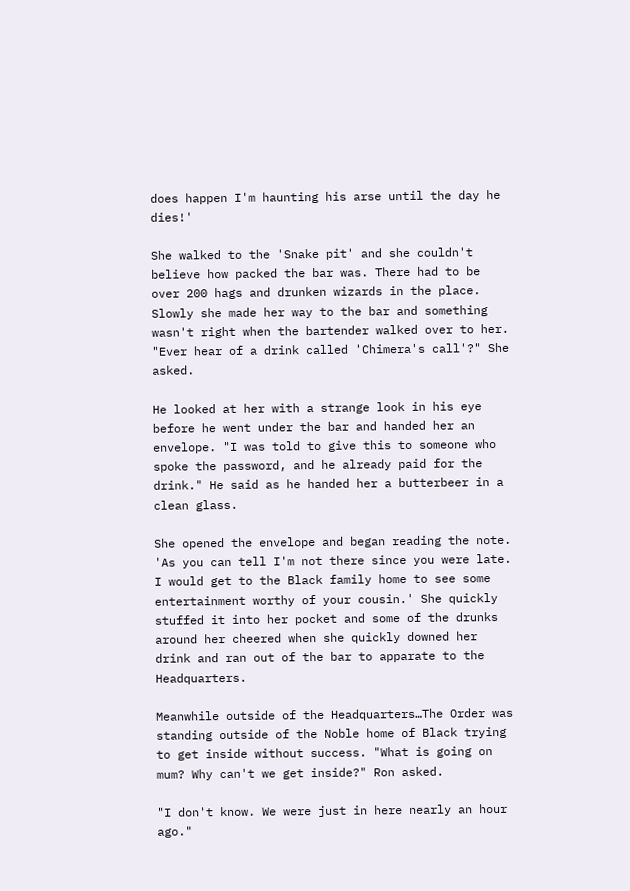does happen I'm haunting his arse until the day he dies!'

She walked to the 'Snake pit' and she couldn't believe how packed the bar was. There had to be over 200 hags and drunken wizards in the place. Slowly she made her way to the bar and something wasn't right when the bartender walked over to her. "Ever hear of a drink called 'Chimera's call'?" She asked.

He looked at her with a strange look in his eye before he went under the bar and handed her an envelope. "I was told to give this to someone who spoke the password, and he already paid for the drink." He said as he handed her a butterbeer in a clean glass.

She opened the envelope and began reading the note. 'As you can tell I'm not there since you were late. I would get to the Black family home to see some entertainment worthy of your cousin.' She quickly stuffed it into her pocket and some of the drunks around her cheered when she quickly downed her drink and ran out of the bar to apparate to the Headquarters.

Meanwhile outside of the Headquarters…The Order was standing outside of the Noble home of Black trying to get inside without success. "What is going on mum? Why can't we get inside?" Ron asked.

"I don't know. We were just in here nearly an hour ago."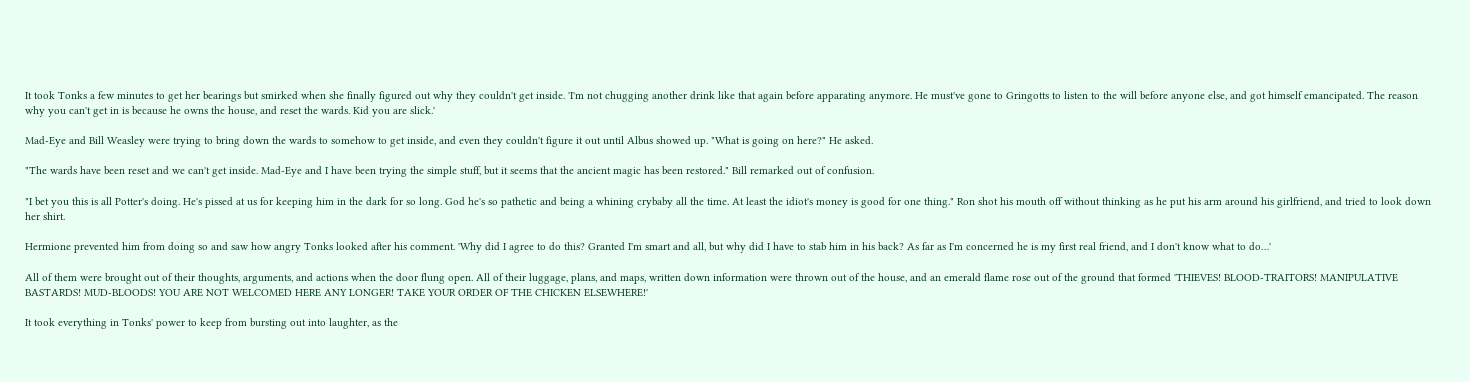It took Tonks a few minutes to get her bearings but smirked when she finally figured out why they couldn't get inside. 'I'm not chugging another drink like that again before apparating anymore. He must've gone to Gringotts to listen to the will before anyone else, and got himself emancipated. The reason why you can't get in is because he owns the house, and reset the wards. Kid you are slick.'

Mad-Eye and Bill Weasley were trying to bring down the wards to somehow to get inside, and even they couldn't figure it out until Albus showed up. "What is going on here?" He asked.

"The wards have been reset and we can't get inside. Mad-Eye and I have been trying the simple stuff, but it seems that the ancient magic has been restored." Bill remarked out of confusion.

"I bet you this is all Potter's doing. He's pissed at us for keeping him in the dark for so long. God he's so pathetic and being a whining crybaby all the time. At least the idiot's money is good for one thing." Ron shot his mouth off without thinking as he put his arm around his girlfriend, and tried to look down her shirt.

Hermione prevented him from doing so and saw how angry Tonks looked after his comment. 'Why did I agree to do this? Granted I'm smart and all, but why did I have to stab him in his back? As far as I'm concerned he is my first real friend, and I don't know what to do…'

All of them were brought out of their thoughts, arguments, and actions when the door flung open. All of their luggage, plans, and maps, written down information were thrown out of the house, and an emerald flame rose out of the ground that formed 'THIEVES! BLOOD-TRAITORS! MANIPULATIVE BASTARDS! MUD-BLOODS! YOU ARE NOT WELCOMED HERE ANY LONGER! TAKE YOUR ORDER OF THE CHICKEN ELSEWHERE!'

It took everything in Tonks' power to keep from bursting out into laughter, as the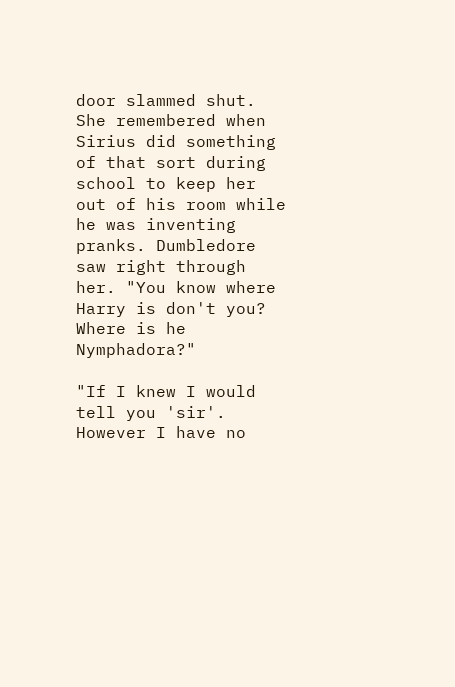door slammed shut. She remembered when Sirius did something of that sort during school to keep her out of his room while he was inventing pranks. Dumbledore saw right through her. "You know where Harry is don't you? Where is he Nymphadora?"

"If I knew I would tell you 'sir'. However I have no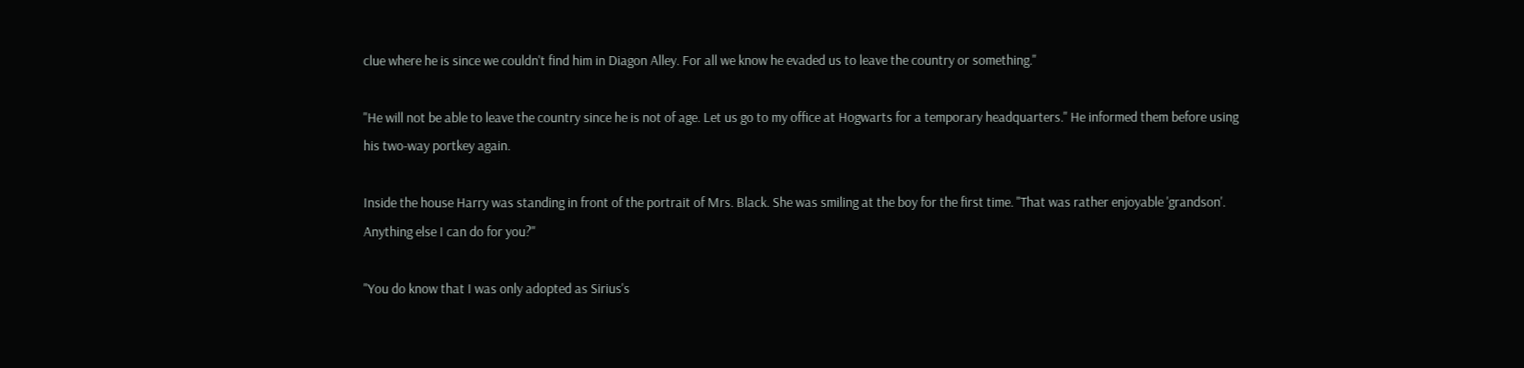clue where he is since we couldn't find him in Diagon Alley. For all we know he evaded us to leave the country or something."

"He will not be able to leave the country since he is not of age. Let us go to my office at Hogwarts for a temporary headquarters." He informed them before using his two-way portkey again.

Inside the house Harry was standing in front of the portrait of Mrs. Black. She was smiling at the boy for the first time. "That was rather enjoyable 'grandson'. Anything else I can do for you?"

"You do know that I was only adopted as Sirius's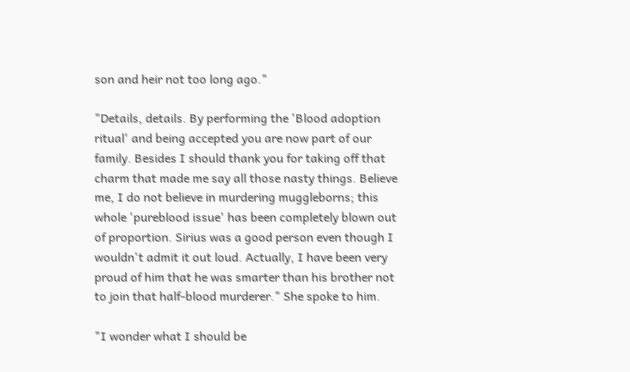son and heir not too long ago."

"Details, details. By performing the 'Blood adoption ritual' and being accepted you are now part of our family. Besides I should thank you for taking off that charm that made me say all those nasty things. Believe me, I do not believe in murdering muggleborns; this whole 'pureblood issue' has been completely blown out of proportion. Sirius was a good person even though I wouldn't admit it out loud. Actually, I have been very proud of him that he was smarter than his brother not to join that half-blood murderer." She spoke to him.

"I wonder what I should be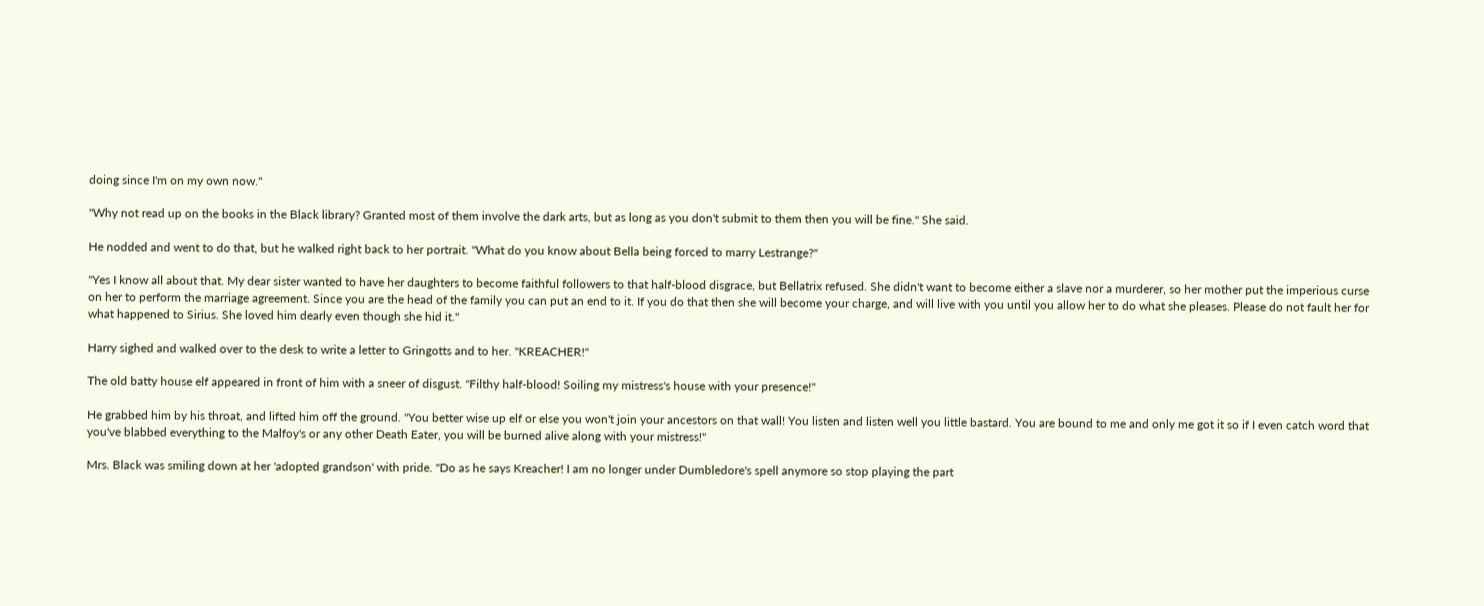doing since I'm on my own now."

"Why not read up on the books in the Black library? Granted most of them involve the dark arts, but as long as you don't submit to them then you will be fine." She said.

He nodded and went to do that, but he walked right back to her portrait. "What do you know about Bella being forced to marry Lestrange?"

"Yes I know all about that. My dear sister wanted to have her daughters to become faithful followers to that half-blood disgrace, but Bellatrix refused. She didn't want to become either a slave nor a murderer, so her mother put the imperious curse on her to perform the marriage agreement. Since you are the head of the family you can put an end to it. If you do that then she will become your charge, and will live with you until you allow her to do what she pleases. Please do not fault her for what happened to Sirius. She loved him dearly even though she hid it."

Harry sighed and walked over to the desk to write a letter to Gringotts and to her. "KREACHER!"

The old batty house elf appeared in front of him with a sneer of disgust. "Filthy half-blood! Soiling my mistress's house with your presence!"

He grabbed him by his throat, and lifted him off the ground. "You better wise up elf or else you won't join your ancestors on that wall! You listen and listen well you little bastard. You are bound to me and only me got it so if I even catch word that you've blabbed everything to the Malfoy's or any other Death Eater, you will be burned alive along with your mistress!"

Mrs. Black was smiling down at her 'adopted grandson' with pride. "Do as he says Kreacher! I am no longer under Dumbledore's spell anymore so stop playing the part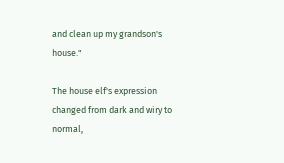and clean up my grandson's house."

The house elf's expression changed from dark and wiry to normal,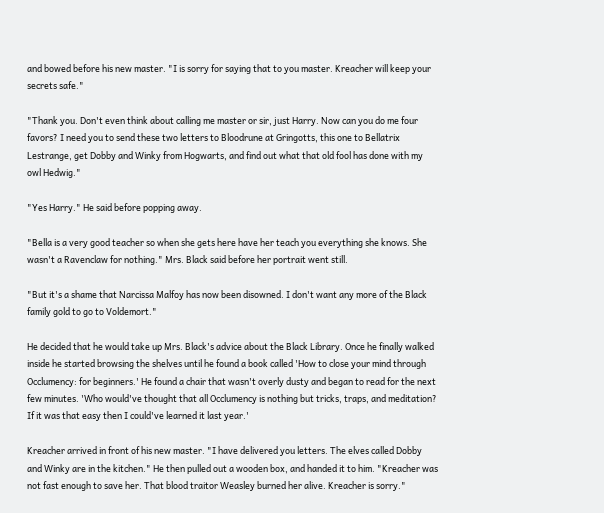and bowed before his new master. "I is sorry for saying that to you master. Kreacher will keep your secrets safe."

"Thank you. Don't even think about calling me master or sir, just Harry. Now can you do me four favors? I need you to send these two letters to Bloodrune at Gringotts, this one to Bellatrix Lestrange, get Dobby and Winky from Hogwarts, and find out what that old fool has done with my owl Hedwig."

"Yes Harry." He said before popping away.

"Bella is a very good teacher so when she gets here have her teach you everything she knows. She wasn't a Ravenclaw for nothing." Mrs. Black said before her portrait went still.

"But it's a shame that Narcissa Malfoy has now been disowned. I don't want any more of the Black family gold to go to Voldemort."

He decided that he would take up Mrs. Black's advice about the Black Library. Once he finally walked inside he started browsing the shelves until he found a book called 'How to close your mind through Occlumency: for beginners.' He found a chair that wasn't overly dusty and began to read for the next few minutes. 'Who would've thought that all Occlumency is nothing but tricks, traps, and meditation? If it was that easy then I could've learned it last year.'

Kreacher arrived in front of his new master. "I have delivered you letters. The elves called Dobby and Winky are in the kitchen." He then pulled out a wooden box, and handed it to him. "Kreacher was not fast enough to save her. That blood traitor Weasley burned her alive. Kreacher is sorry."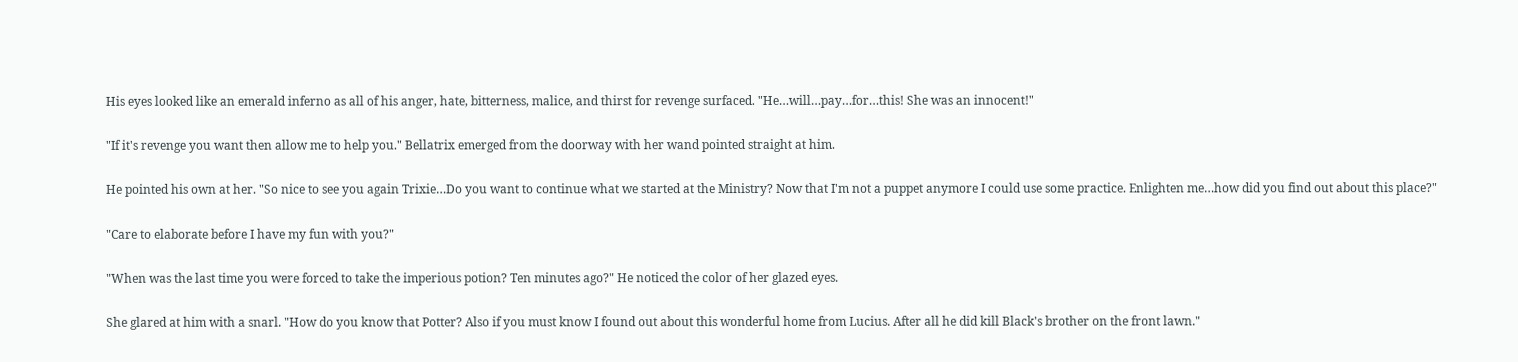His eyes looked like an emerald inferno as all of his anger, hate, bitterness, malice, and thirst for revenge surfaced. "He…will…pay…for…this! She was an innocent!"

"If it's revenge you want then allow me to help you." Bellatrix emerged from the doorway with her wand pointed straight at him.

He pointed his own at her. "So nice to see you again Trixie…Do you want to continue what we started at the Ministry? Now that I'm not a puppet anymore I could use some practice. Enlighten me…how did you find out about this place?"

"Care to elaborate before I have my fun with you?"

"When was the last time you were forced to take the imperious potion? Ten minutes ago?" He noticed the color of her glazed eyes.

She glared at him with a snarl. "How do you know that Potter? Also if you must know I found out about this wonderful home from Lucius. After all he did kill Black's brother on the front lawn."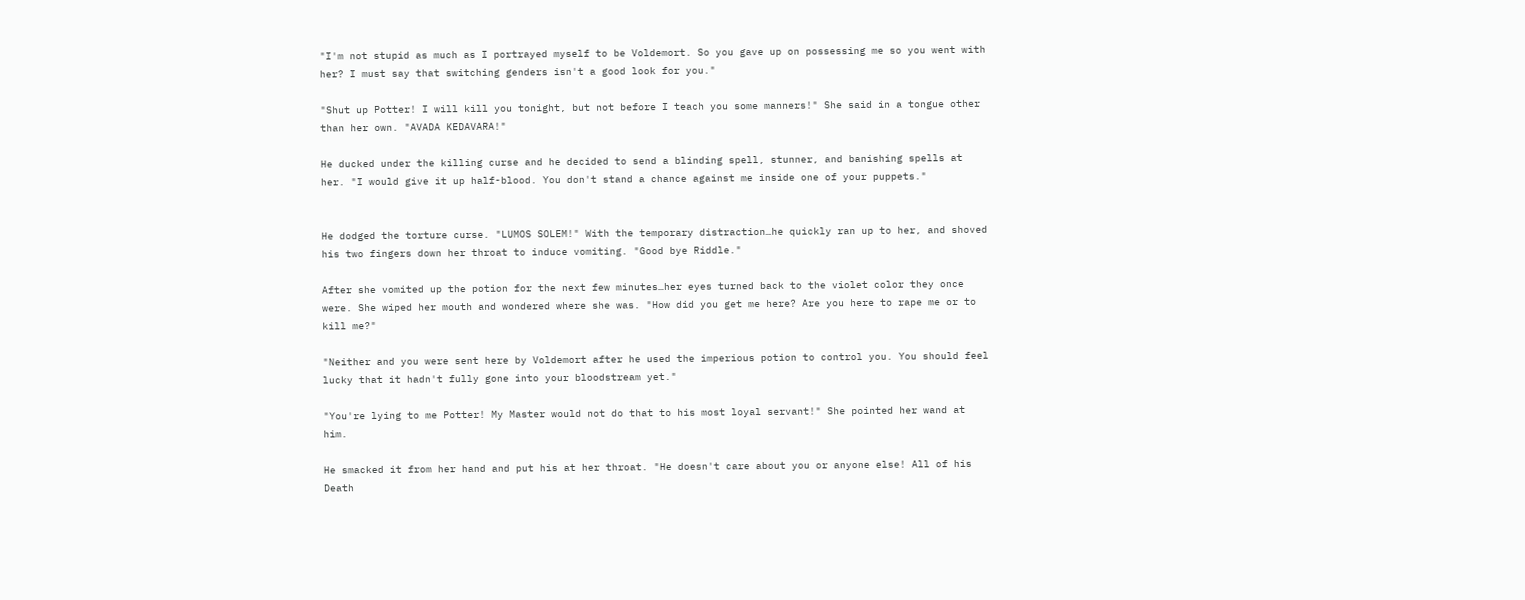"I'm not stupid as much as I portrayed myself to be Voldemort. So you gave up on possessing me so you went with her? I must say that switching genders isn't a good look for you."

"Shut up Potter! I will kill you tonight, but not before I teach you some manners!" She said in a tongue other than her own. "AVADA KEDAVARA!"

He ducked under the killing curse and he decided to send a blinding spell, stunner, and banishing spells at her. "I would give it up half-blood. You don't stand a chance against me inside one of your puppets."


He dodged the torture curse. "LUMOS SOLEM!" With the temporary distraction…he quickly ran up to her, and shoved his two fingers down her throat to induce vomiting. "Good bye Riddle."

After she vomited up the potion for the next few minutes…her eyes turned back to the violet color they once were. She wiped her mouth and wondered where she was. "How did you get me here? Are you here to rape me or to kill me?"

"Neither and you were sent here by Voldemort after he used the imperious potion to control you. You should feel lucky that it hadn't fully gone into your bloodstream yet."

"You're lying to me Potter! My Master would not do that to his most loyal servant!" She pointed her wand at him.

He smacked it from her hand and put his at her throat. "He doesn't care about you or anyone else! All of his Death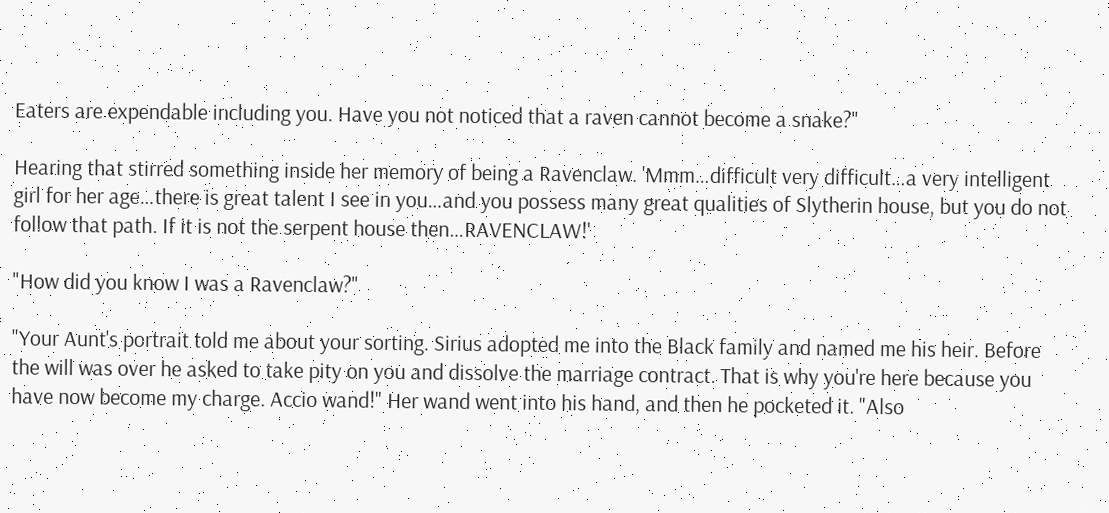Eaters are expendable including you. Have you not noticed that a raven cannot become a snake?"

Hearing that stirred something inside her memory of being a Ravenclaw. 'Mmm…difficult very difficult…a very intelligent girl for her age…there is great talent I see in you…and you possess many great qualities of Slytherin house, but you do not follow that path. If it is not the serpent house then…RAVENCLAW!'

"How did you know I was a Ravenclaw?"

"Your Aunt's portrait told me about your sorting. Sirius adopted me into the Black family and named me his heir. Before the will was over he asked to take pity on you and dissolve the marriage contract. That is why you're here because you have now become my charge. Accio wand!" Her wand went into his hand, and then he pocketed it. "Also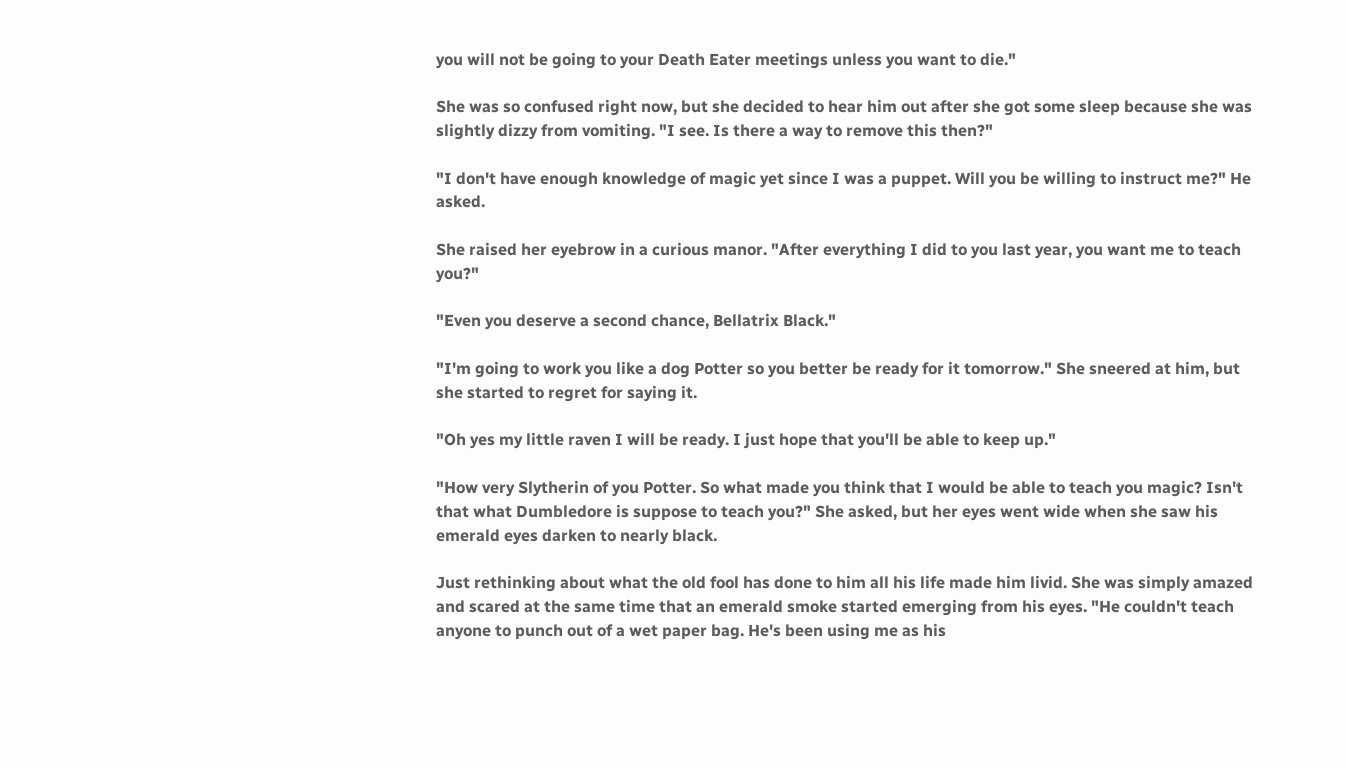you will not be going to your Death Eater meetings unless you want to die."

She was so confused right now, but she decided to hear him out after she got some sleep because she was slightly dizzy from vomiting. "I see. Is there a way to remove this then?"

"I don't have enough knowledge of magic yet since I was a puppet. Will you be willing to instruct me?" He asked.

She raised her eyebrow in a curious manor. "After everything I did to you last year, you want me to teach you?"

"Even you deserve a second chance, Bellatrix Black."

"I'm going to work you like a dog Potter so you better be ready for it tomorrow." She sneered at him, but she started to regret for saying it.

"Oh yes my little raven I will be ready. I just hope that you'll be able to keep up."

"How very Slytherin of you Potter. So what made you think that I would be able to teach you magic? Isn't that what Dumbledore is suppose to teach you?" She asked, but her eyes went wide when she saw his emerald eyes darken to nearly black.

Just rethinking about what the old fool has done to him all his life made him livid. She was simply amazed and scared at the same time that an emerald smoke started emerging from his eyes. "He couldn't teach anyone to punch out of a wet paper bag. He's been using me as his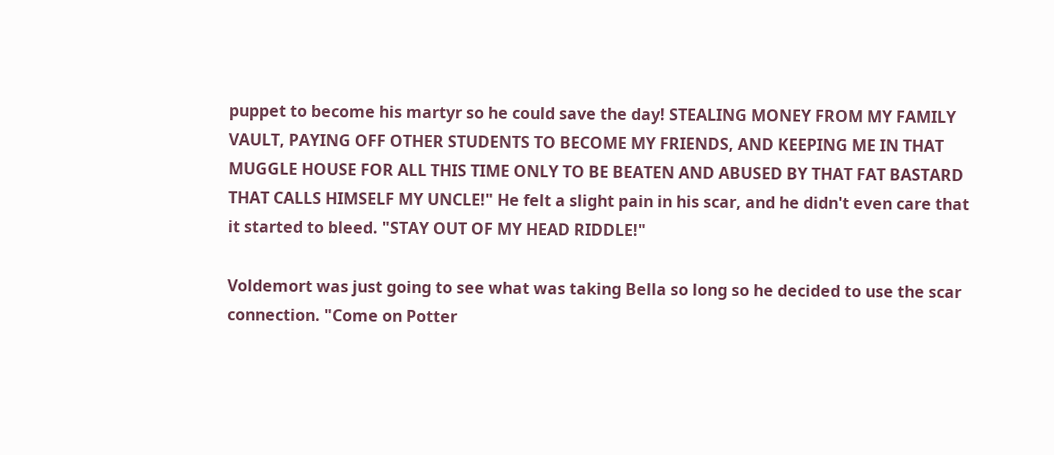puppet to become his martyr so he could save the day! STEALING MONEY FROM MY FAMILY VAULT, PAYING OFF OTHER STUDENTS TO BECOME MY FRIENDS, AND KEEPING ME IN THAT MUGGLE HOUSE FOR ALL THIS TIME ONLY TO BE BEATEN AND ABUSED BY THAT FAT BASTARD THAT CALLS HIMSELF MY UNCLE!" He felt a slight pain in his scar, and he didn't even care that it started to bleed. "STAY OUT OF MY HEAD RIDDLE!"

Voldemort was just going to see what was taking Bella so long so he decided to use the scar connection. "Come on Potter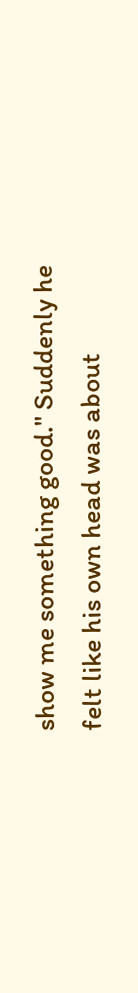show me something good." Suddenly he felt like his own head was about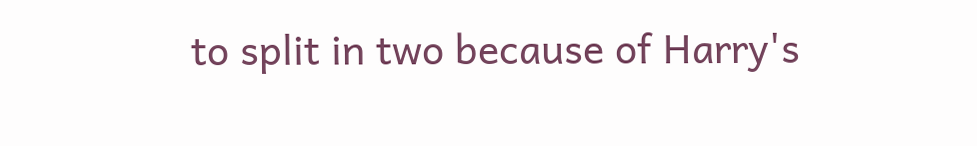to split in two because of Harry's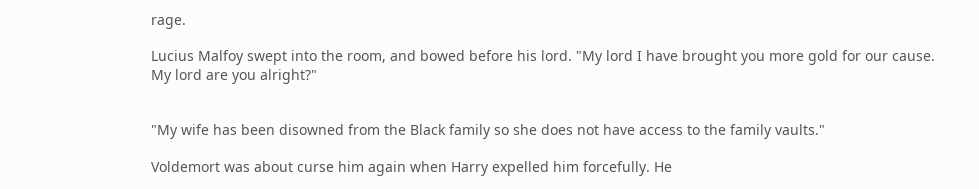rage.

Lucius Malfoy swept into the room, and bowed before his lord. "My lord I have brought you more gold for our cause. My lord are you alright?"


"My wife has been disowned from the Black family so she does not have access to the family vaults."

Voldemort was about curse him again when Harry expelled him forcefully. He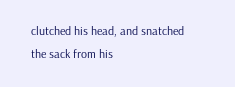clutched his head, and snatched the sack from his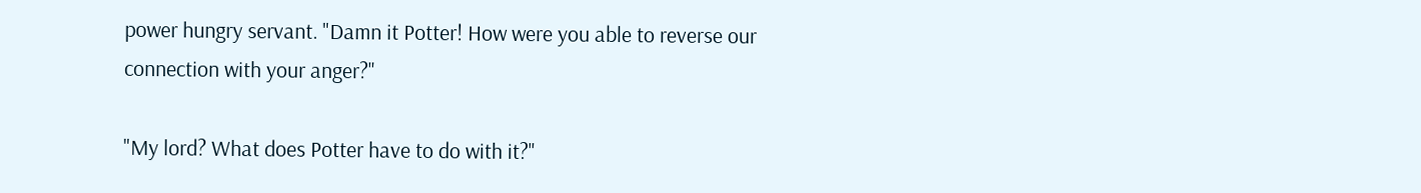power hungry servant. "Damn it Potter! How were you able to reverse our connection with your anger?"

"My lord? What does Potter have to do with it?"